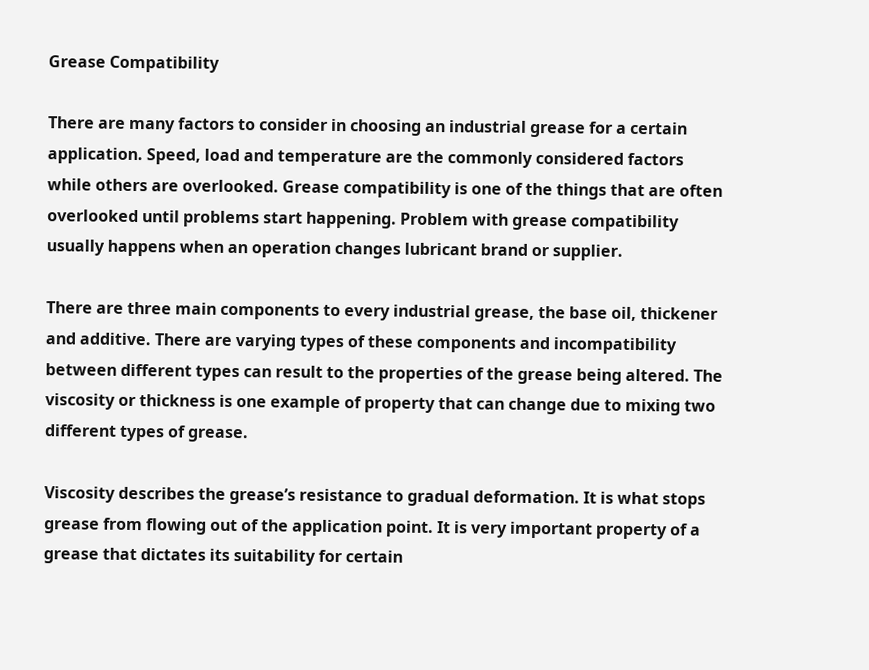Grease Compatibility

There are many factors to consider in choosing an industrial grease for a certain application. Speed, load and temperature are the commonly considered factors while others are overlooked. Grease compatibility is one of the things that are often overlooked until problems start happening. Problem with grease compatibility usually happens when an operation changes lubricant brand or supplier.

There are three main components to every industrial grease, the base oil, thickener and additive. There are varying types of these components and incompatibility between different types can result to the properties of the grease being altered. The viscosity or thickness is one example of property that can change due to mixing two different types of grease.

Viscosity describes the grease’s resistance to gradual deformation. It is what stops grease from flowing out of the application point. It is very important property of a grease that dictates its suitability for certain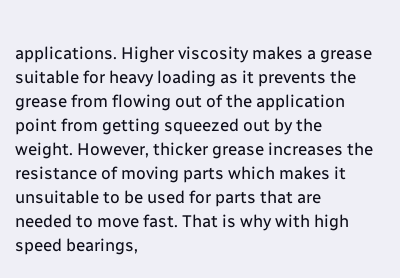applications. Higher viscosity makes a grease suitable for heavy loading as it prevents the grease from flowing out of the application point from getting squeezed out by the weight. However, thicker grease increases the resistance of moving parts which makes it unsuitable to be used for parts that are needed to move fast. That is why with high speed bearings,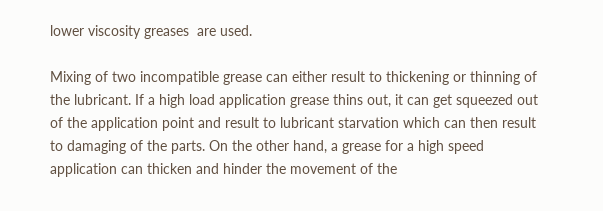lower viscosity greases  are used.

Mixing of two incompatible grease can either result to thickening or thinning of the lubricant. If a high load application grease thins out, it can get squeezed out of the application point and result to lubricant starvation which can then result to damaging of the parts. On the other hand, a grease for a high speed application can thicken and hinder the movement of the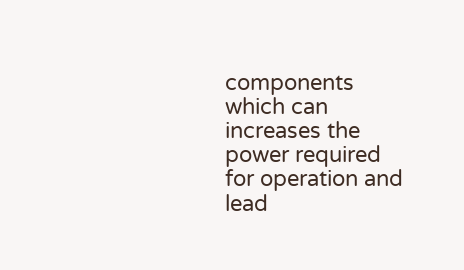components which can increases the power required for operation and lead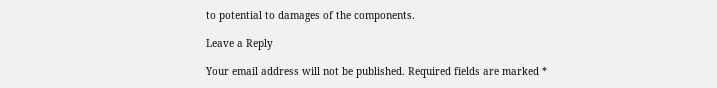to potential to damages of the components.

Leave a Reply

Your email address will not be published. Required fields are marked *